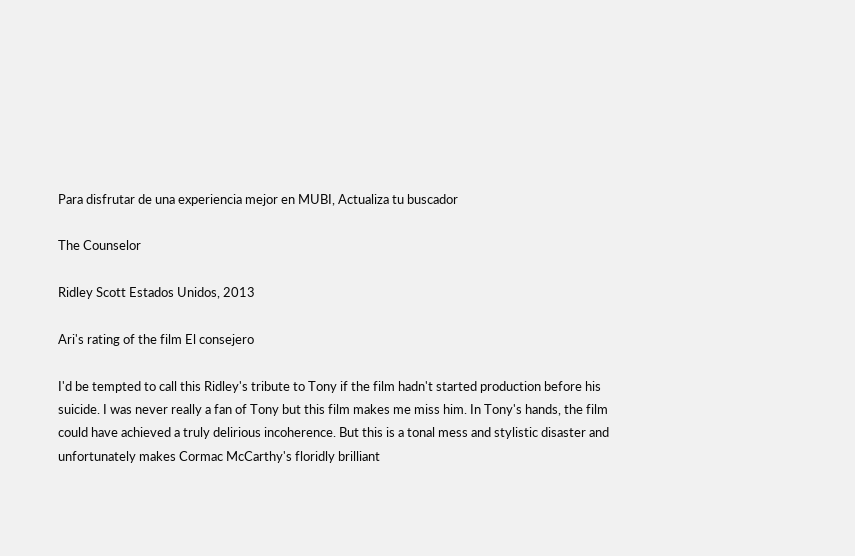Para disfrutar de una experiencia mejor en MUBI, Actualiza tu buscador

The Counselor

Ridley Scott Estados Unidos, 2013

Ari's rating of the film El consejero

I'd be tempted to call this Ridley's tribute to Tony if the film hadn't started production before his suicide. I was never really a fan of Tony but this film makes me miss him. In Tony's hands, the film could have achieved a truly delirious incoherence. But this is a tonal mess and stylistic disaster and unfortunately makes Cormac McCarthy's floridly brilliant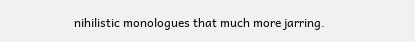nihilistic monologues that much more jarring.